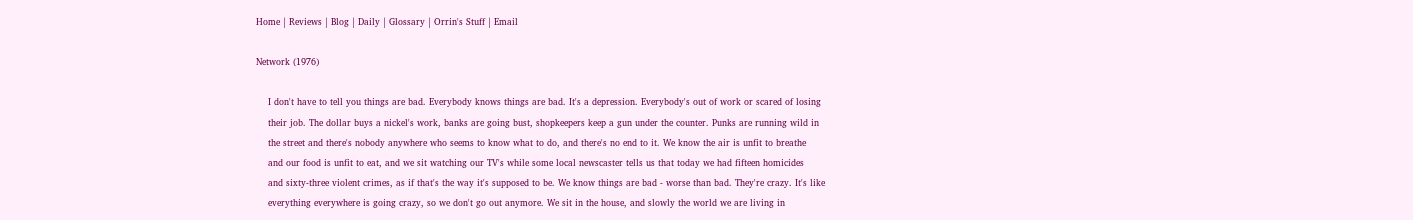Home | Reviews | Blog | Daily | Glossary | Orrin's Stuff | Email

Network (1976)

    I don't have to tell you things are bad. Everybody knows things are bad. It's a depression. Everybody's out of work or scared of losing
    their job. The dollar buys a nickel's work, banks are going bust, shopkeepers keep a gun under the counter. Punks are running wild in
    the street and there's nobody anywhere who seems to know what to do, and there's no end to it. We know the air is unfit to breathe
    and our food is unfit to eat, and we sit watching our TV's while some local newscaster tells us that today we had fifteen homicides
    and sixty-three violent crimes, as if that's the way it's supposed to be. We know things are bad - worse than bad. They're crazy. It's like
    everything everywhere is going crazy, so we don't go out anymore. We sit in the house, and slowly the world we are living in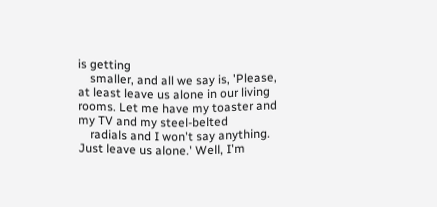is getting
    smaller, and all we say is, 'Please, at least leave us alone in our living rooms. Let me have my toaster and my TV and my steel-belted
    radials and I won't say anything. Just leave us alone.' Well, I'm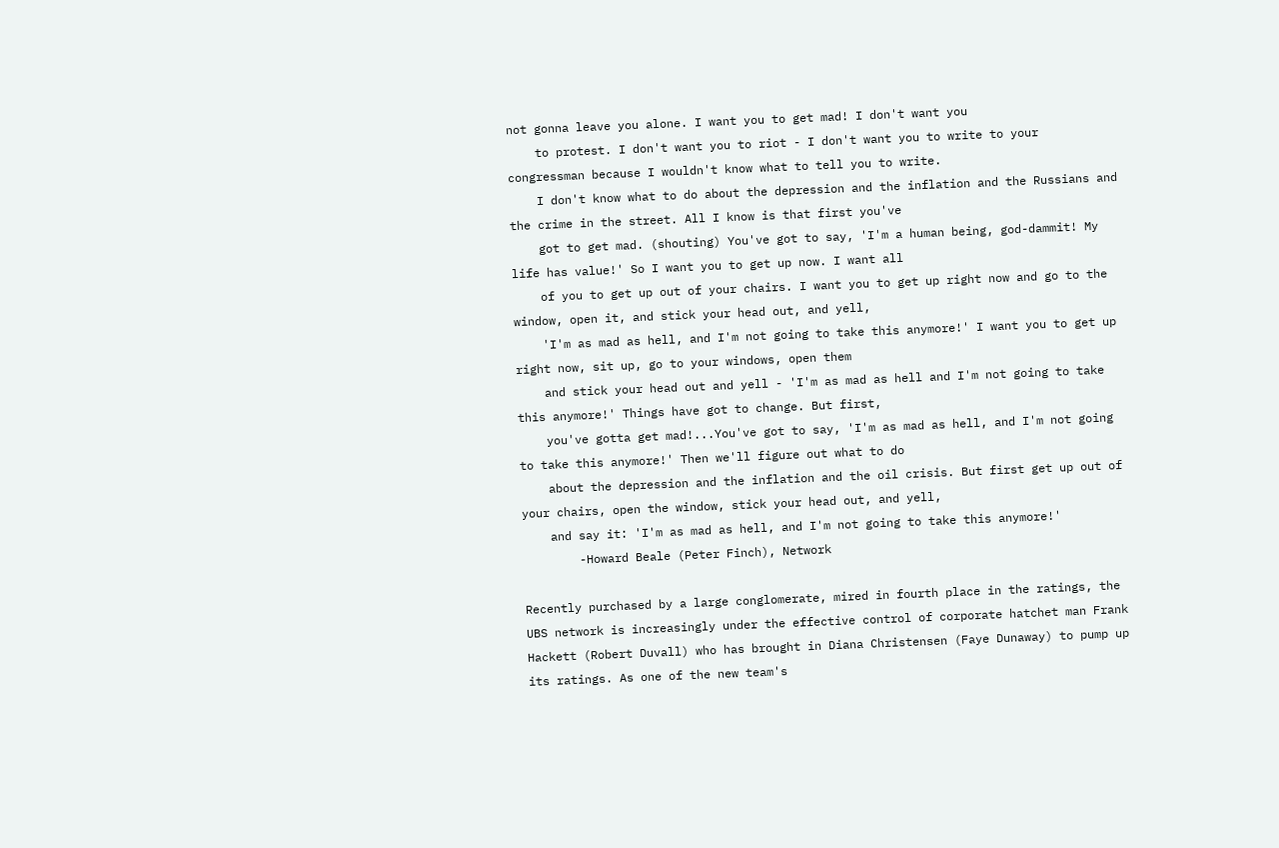not gonna leave you alone. I want you to get mad! I don't want you
    to protest. I don't want you to riot - I don't want you to write to your congressman because I wouldn't know what to tell you to write.
    I don't know what to do about the depression and the inflation and the Russians and the crime in the street. All I know is that first you've
    got to get mad. (shouting) You've got to say, 'I'm a human being, god-dammit! My life has value!' So I want you to get up now. I want all
    of you to get up out of your chairs. I want you to get up right now and go to the window, open it, and stick your head out, and yell,
    'I'm as mad as hell, and I'm not going to take this anymore!' I want you to get up right now, sit up, go to your windows, open them
    and stick your head out and yell - 'I'm as mad as hell and I'm not going to take this anymore!' Things have got to change. But first,
    you've gotta get mad!...You've got to say, 'I'm as mad as hell, and I'm not going to take this anymore!' Then we'll figure out what to do
    about the depression and the inflation and the oil crisis. But first get up out of your chairs, open the window, stick your head out, and yell,
    and say it: 'I'm as mad as hell, and I'm not going to take this anymore!'
        -Howard Beale (Peter Finch), Network

Recently purchased by a large conglomerate, mired in fourth place in the ratings, the UBS network is increasingly under the effective control of corporate hatchet man Frank Hackett (Robert Duvall) who has brought in Diana Christensen (Faye Dunaway) to pump up its ratings. As one of the new team's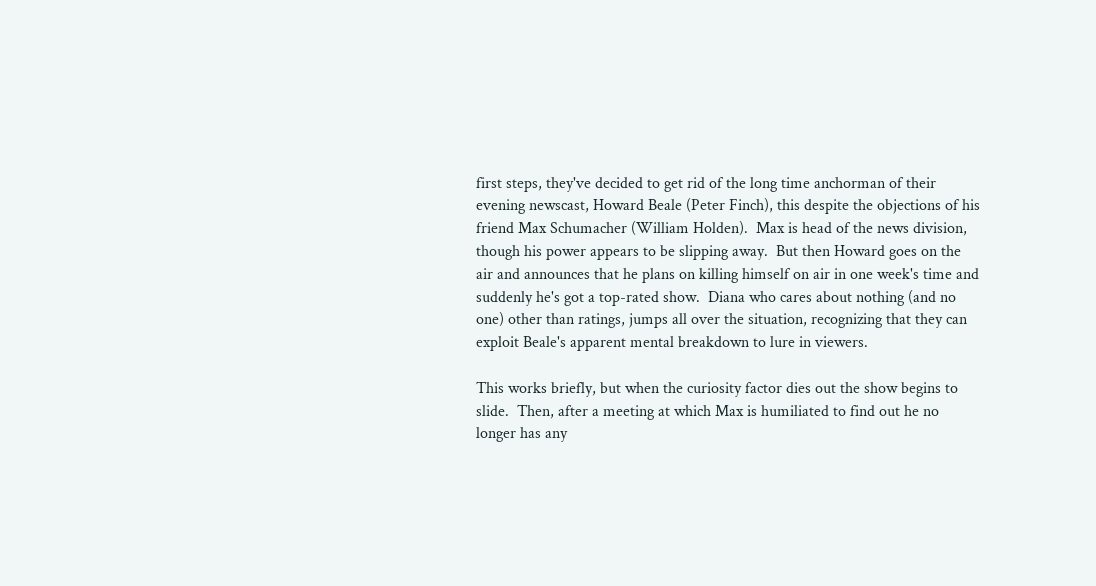first steps, they've decided to get rid of the long time anchorman of their evening newscast, Howard Beale (Peter Finch), this despite the objections of his friend Max Schumacher (William Holden).  Max is head of the news division, though his power appears to be slipping away.  But then Howard goes on the air and announces that he plans on killing himself on air in one week's time and suddenly he's got a top-rated show.  Diana who cares about nothing (and no one) other than ratings, jumps all over the situation, recognizing that they can exploit Beale's apparent mental breakdown to lure in viewers.

This works briefly, but when the curiosity factor dies out the show begins to slide.  Then, after a meeting at which Max is humiliated to find out he no longer has any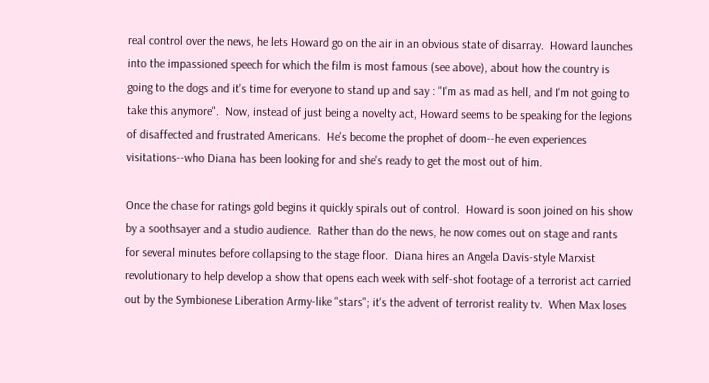real control over the news, he lets Howard go on the air in an obvious state of disarray.  Howard launches into the impassioned speech for which the film is most famous (see above), about how the country is going to the dogs and it's time for everyone to stand up and say : "I'm as mad as hell, and I'm not going to take this anymore".  Now, instead of just being a novelty act, Howard seems to be speaking for the legions of disaffected and frustrated Americans.  He's become the prophet of doom--he even experiences visitations--who Diana has been looking for and she's ready to get the most out of him.

Once the chase for ratings gold begins it quickly spirals out of control.  Howard is soon joined on his show by a soothsayer and a studio audience.  Rather than do the news, he now comes out on stage and rants for several minutes before collapsing to the stage floor.  Diana hires an Angela Davis-style Marxist revolutionary to help develop a show that opens each week with self-shot footage of a terrorist act carried out by the Symbionese Liberation Army-like "stars"; it's the advent of terrorist reality tv.  When Max loses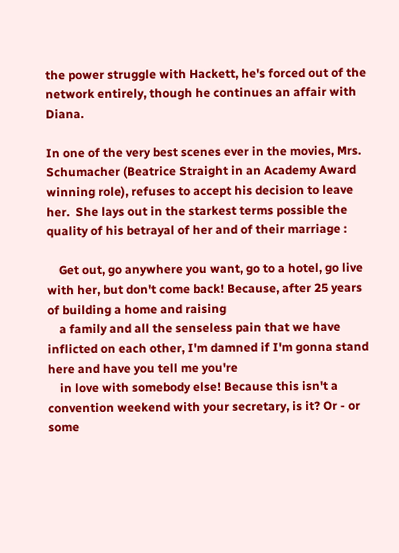the power struggle with Hackett, he's forced out of the network entirely, though he continues an affair with Diana.

In one of the very best scenes ever in the movies, Mrs. Schumacher (Beatrice Straight in an Academy Award winning role), refuses to accept his decision to leave her.  She lays out in the starkest terms possible the quality of his betrayal of her and of their marriage :

    Get out, go anywhere you want, go to a hotel, go live with her, but don't come back! Because, after 25 years of building a home and raising
    a family and all the senseless pain that we have inflicted on each other, I'm damned if I'm gonna stand here and have you tell me you're
    in love with somebody else! Because this isn't a convention weekend with your secretary, is it? Or - or some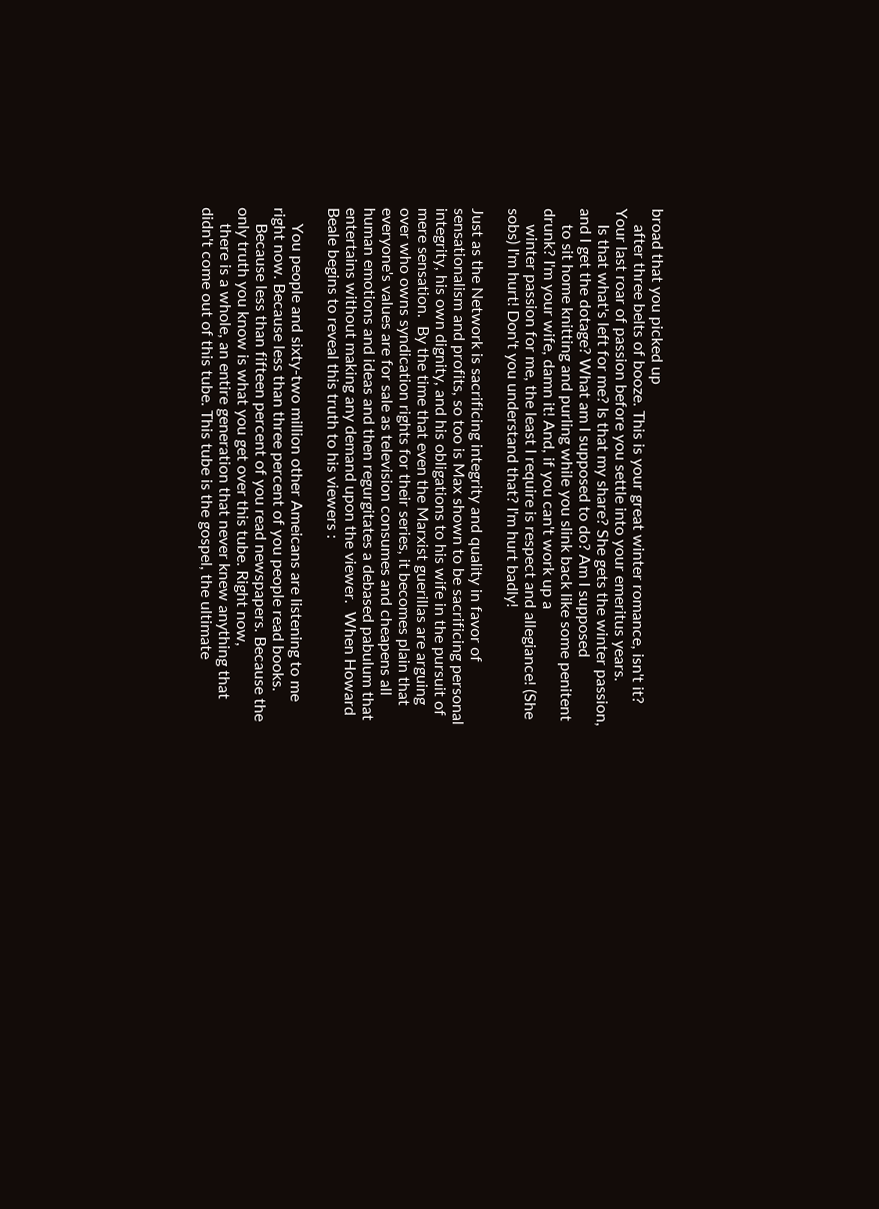broad that you picked up
    after three belts of booze. This is your great winter romance, isn't it? Your last roar of passion before you settle into your emeritus years.
    Is that what's left for me? Is that my share? She gets the winter passion, and I get the dotage? What am I supposed to do? Am I supposed
    to sit home knitting and purling while you slink back like some penitent drunk? I'm your wife, damn it! And, if you can't work up a
    winter passion for me, the least I require is respect and allegiance! (She sobs) I'm hurt! Don't you understand that? I'm hurt badly!

Just as the Network is sacrificing integrity and quality in favor of sensationalism and profits, so too is Max shown to be sacrificing personal integrity, his own dignity, and his obligations to his wife in the pursuit of mere sensation.  By the time that even the Marxist guerillas are arguing over who owns syndication rights for their series, it becomes plain that everyone's values are for sale as television consumes and cheapens all human emotions and ideas and then regurgitates a debased pabulum that entertains without making any demand upon the viewer.  When Howard Beale begins to reveal this truth to his viewers :

    You people and sixty-two million other Ameicans are listening to me right now. Because less than three percent of you people read books.
    Because less than fifteen percent of you read newspapers. Because the only truth you know is what you get over this tube. Right now,
    there is a whole, an entire generation that never knew anything that didn't come out of this tube. This tube is the gospel, the ultimate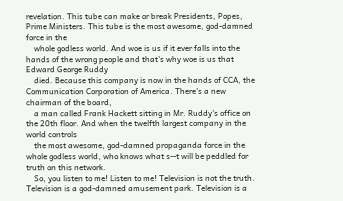revelation. This tube can make or break Presidents, Popes, Prime Ministers. This tube is the most awesome, god-damned force in the
    whole godless world. And woe is us if it ever falls into the hands of the wrong people and that's why woe is us that Edward George Ruddy
    died. Because this company is now in the hands of CCA, the Communication Corporation of America. There's a new chairman of the board,
    a man called Frank Hackett sitting in Mr. Ruddy's office on the 20th floor. And when the twelfth largest company in the world controls
    the most awesome, god-damned propaganda force in the whole godless world, who knows what s--t will be peddled for truth on this network.
    So, you listen to me! Listen to me! Television is not the truth. Television is a god-damned amusement park. Television is a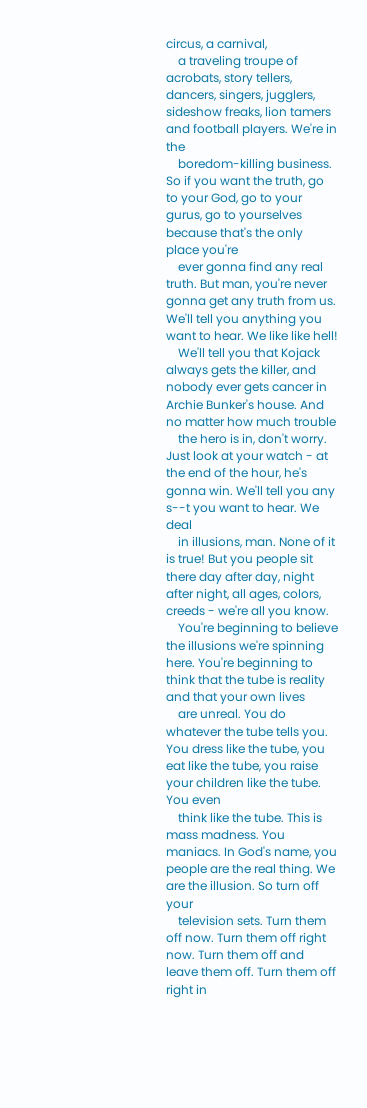circus, a carnival,
    a traveling troupe of acrobats, story tellers, dancers, singers, jugglers, sideshow freaks, lion tamers and football players. We're in the
    boredom-killing business. So if you want the truth, go to your God, go to your gurus, go to yourselves because that's the only place you're
    ever gonna find any real truth. But man, you're never gonna get any truth from us. We'll tell you anything you want to hear. We like like hell!
    We'll tell you that Kojack always gets the killer, and nobody ever gets cancer in Archie Bunker's house. And no matter how much trouble
    the hero is in, don't worry. Just look at your watch - at the end of the hour, he's gonna win. We'll tell you any s--t you want to hear. We deal
    in illusions, man. None of it is true! But you people sit there day after day, night after night, all ages, colors, creeds - we're all you know.
    You're beginning to believe the illusions we're spinning here. You're beginning to think that the tube is reality and that your own lives
    are unreal. You do whatever the tube tells you. You dress like the tube, you eat like the tube, you raise your children like the tube. You even
    think like the tube. This is mass madness. You maniacs. In God's name, you people are the real thing. We are the illusion. So turn off your
    television sets. Turn them off now. Turn them off right now. Turn them off and leave them off. Turn them off right in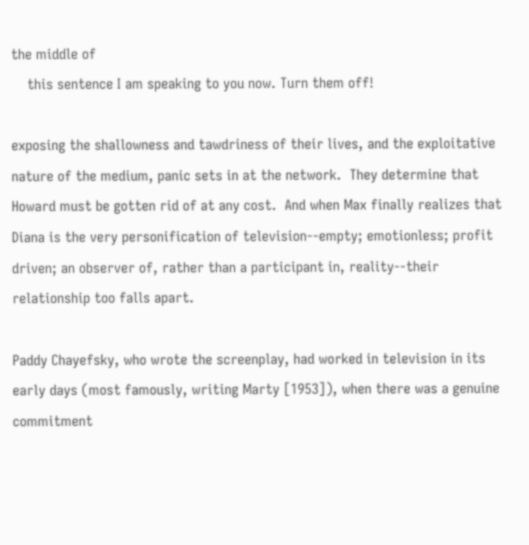the middle of
    this sentence I am speaking to you now. Turn them off!

exposing the shallowness and tawdriness of their lives, and the exploitative nature of the medium, panic sets in at the network.  They determine that Howard must be gotten rid of at any cost.  And when Max finally realizes that Diana is the very personification of television--empty; emotionless; profit driven; an observer of, rather than a participant in, reality--their relationship too falls apart.

Paddy Chayefsky, who wrote the screenplay, had worked in television in its early days (most famously, writing Marty [1953]), when there was a genuine commitment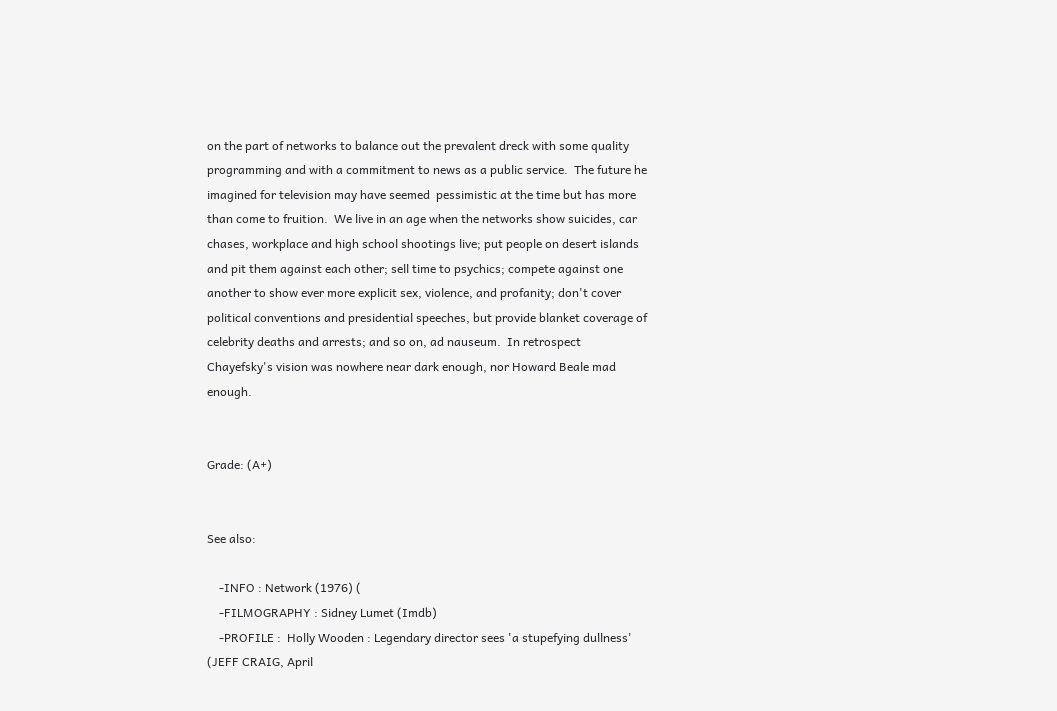on the part of networks to balance out the prevalent dreck with some quality programming and with a commitment to news as a public service.  The future he imagined for television may have seemed  pessimistic at the time but has more than come to fruition.  We live in an age when the networks show suicides, car chases, workplace and high school shootings live; put people on desert islands and pit them against each other; sell time to psychics; compete against one another to show ever more explicit sex, violence, and profanity; don't cover political conventions and presidential speeches, but provide blanket coverage of celebrity deaths and arrests; and so on, ad nauseum.  In retrospect Chayefsky's vision was nowhere near dark enough, nor Howard Beale mad enough.


Grade: (A+)


See also:

    -INFO : Network (1976) (
    -FILMOGRAPHY : Sidney Lumet (Imdb)
    -PROFILE :  Holly Wooden : Legendary director sees 'a stupefying dullness' (JEFF CRAIG, April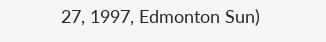27, 1997, Edmonton Sun)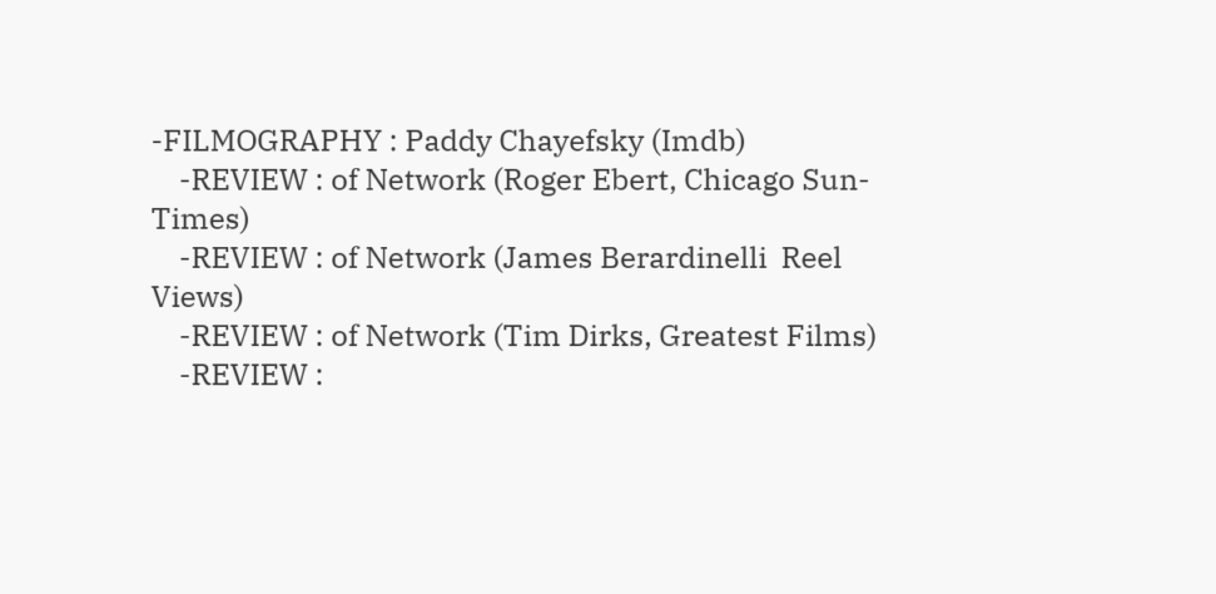-FILMOGRAPHY : Paddy Chayefsky (Imdb)
    -REVIEW : of Network (Roger Ebert, Chicago Sun-Times)
    -REVIEW : of Network (James Berardinelli  Reel Views)
    -REVIEW : of Network (Tim Dirks, Greatest Films)
    -REVIEW :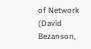of Network (David Bezanson,